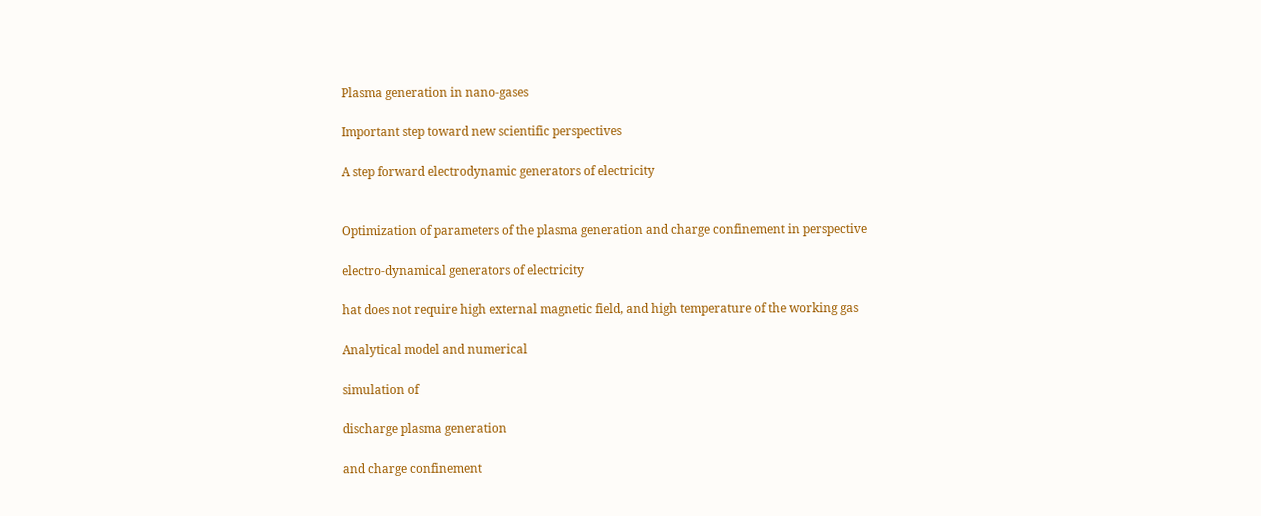Plasma generation in nano-gases

Important step toward new scientific perspectives

A step forward electrodynamic generators of electricity


Optimization of parameters of the plasma generation and charge confinement in perspective

electro-dynamical generators of electricity

hat does not require high external magnetic field, and high temperature of the working gas

Analytical model and numerical

simulation of

discharge plasma generation

and charge confinement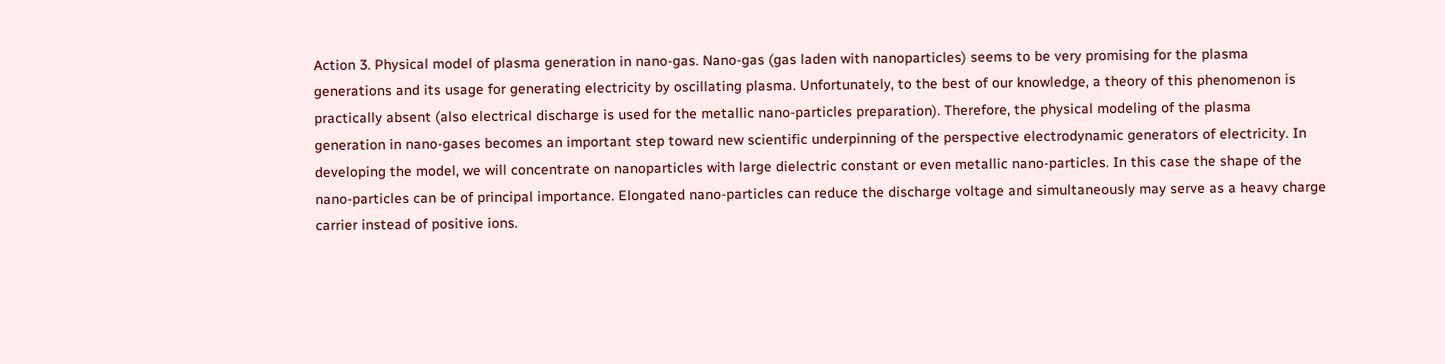Action 3. Physical model of plasma generation in nano-gas. Nano-gas (gas laden with nanoparticles) seems to be very promising for the plasma generations and its usage for generating electricity by oscillating plasma. Unfortunately, to the best of our knowledge, a theory of this phenomenon is practically absent (also electrical discharge is used for the metallic nano-particles preparation). Therefore, the physical modeling of the plasma generation in nano-gases becomes an important step toward new scientific underpinning of the perspective electrodynamic generators of electricity. In developing the model, we will concentrate on nanoparticles with large dielectric constant or even metallic nano-particles. In this case the shape of the nano-particles can be of principal importance. Elongated nano-particles can reduce the discharge voltage and simultaneously may serve as a heavy charge carrier instead of positive ions.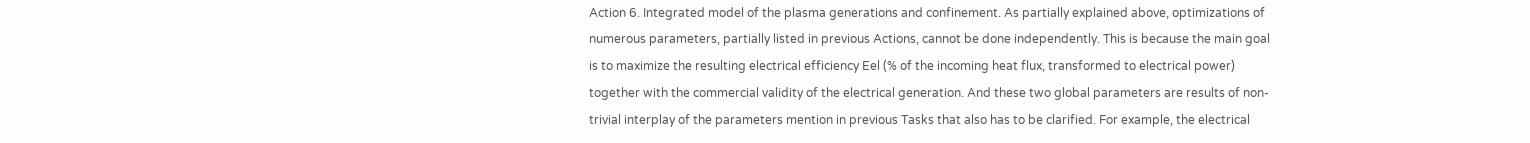Action 6. Integrated model of the plasma generations and confinement. As partially explained above, optimizations of numerous parameters, partially listed in previous Actions, cannot be done independently. This is because the main goal is to maximize the resulting electrical efficiency Eel (% of the incoming heat flux, transformed to electrical power) together with the commercial validity of the electrical generation. And these two global parameters are results of non-trivial interplay of the parameters mention in previous Tasks that also has to be clarified. For example, the electrical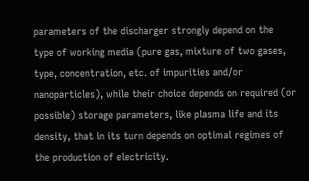parameters of the discharger strongly depend on the type of working media (pure gas, mixture of two gases, type, concentration, etc. of impurities and/or nanoparticles), while their choice depends on required (or possible) storage parameters, like plasma life and its density, that in its turn depends on optimal regimes of the production of electricity.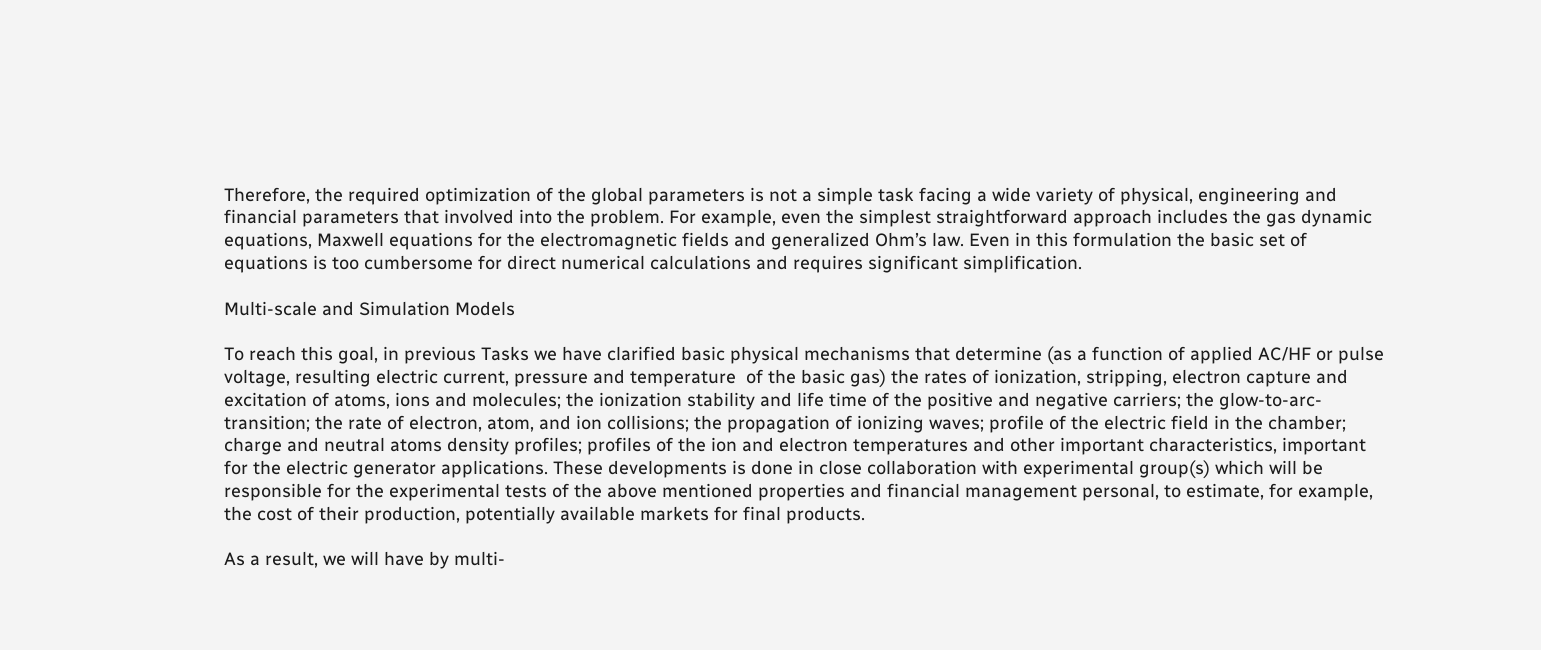Therefore, the required optimization of the global parameters is not a simple task facing a wide variety of physical, engineering and financial parameters that involved into the problem. For example, even the simplest straightforward approach includes the gas dynamic equations, Maxwell equations for the electromagnetic fields and generalized Ohm’s law. Even in this formulation the basic set of equations is too cumbersome for direct numerical calculations and requires significant simplification.

Multi-scale and Simulation Models

To reach this goal, in previous Tasks we have clarified basic physical mechanisms that determine (as a function of applied AC/HF or pulse voltage, resulting electric current, pressure and temperature  of the basic gas) the rates of ionization, stripping, electron capture and excitation of atoms, ions and molecules; the ionization stability and life time of the positive and negative carriers; the glow-to-arc-transition; the rate of electron, atom, and ion collisions; the propagation of ionizing waves; profile of the electric field in the chamber; charge and neutral atoms density profiles; profiles of the ion and electron temperatures and other important characteristics, important for the electric generator applications. These developments is done in close collaboration with experimental group(s) which will be responsible for the experimental tests of the above mentioned properties and financial management personal, to estimate, for example, the cost of their production, potentially available markets for final products.

As a result, we will have by multi-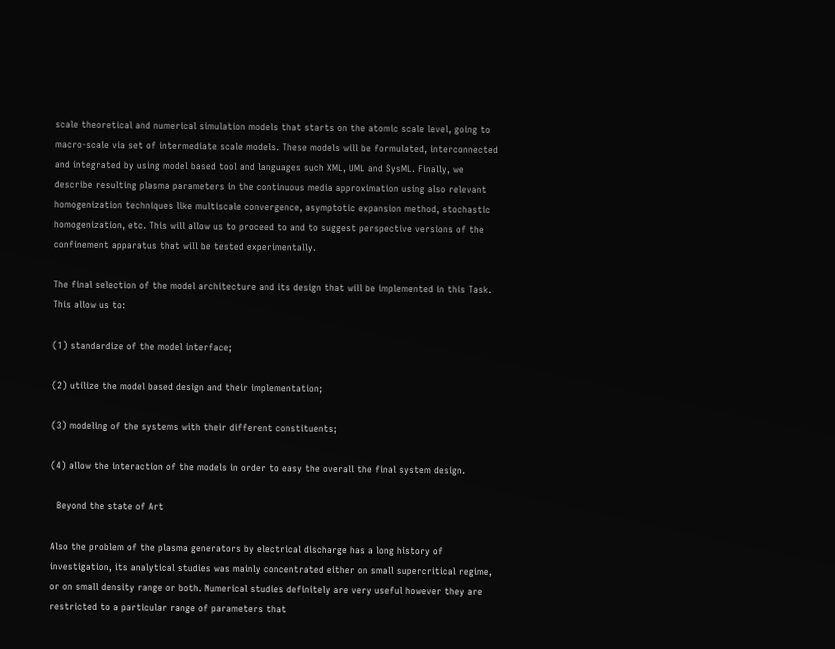scale theoretical and numerical simulation models that starts on the atomic scale level, going to macro-scale via set of intermediate scale models. These models will be formulated, interconnected and integrated by using model based tool and languages such XML, UML and SysML. Finally, we describe resulting plasma parameters in the continuous media approximation using also relevant homogenization techniques like multiscale convergence, asymptotic expansion method, stochastic homogenization, etc. This will allow us to proceed to and to suggest perspective versions of the confinement apparatus that will be tested experimentally.

The final selection of the model architecture and its design that will be implemented in this Task. This allow us to:

(1) standardize of the model interface;

(2) utilize the model based design and their implementation;

(3) modeling of the systems with their different constituents;

(4) allow the interaction of the models in order to easy the overall the final system design.

  Beyond the state of Art

Also the problem of the plasma generators by electrical discharge has a long history of investigation, its analytical studies was mainly concentrated either on small supercritical regime, or on small density range or both. Numerical studies definitely are very useful however they are restricted to a particular range of parameters that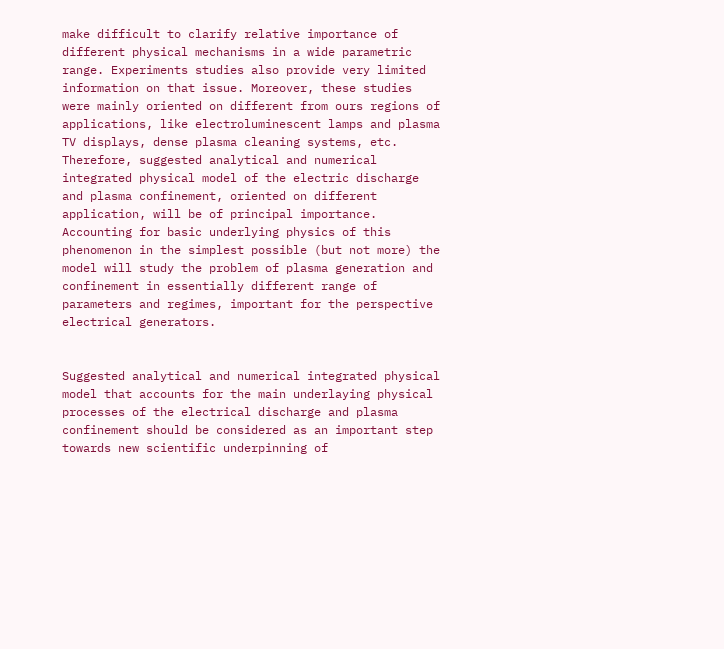make difficult to clarify relative importance of different physical mechanisms in a wide parametric range. Experiments studies also provide very limited information on that issue. Moreover, these studies were mainly oriented on different from ours regions of applications, like electroluminescent lamps and plasma TV displays, dense plasma cleaning systems, etc. Therefore, suggested analytical and numerical integrated physical model of the electric discharge and plasma confinement, oriented on different application, will be of principal importance. Accounting for basic underlying physics of this phenomenon in the simplest possible (but not more) the model will study the problem of plasma generation and confinement in essentially different range of parameters and regimes, important for the perspective electrical generators.


Suggested analytical and numerical integrated physical model that accounts for the main underlaying physical processes of the electrical discharge and plasma confinement should be considered as an important step towards new scientific underpinning of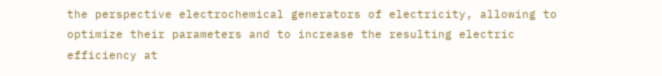the perspective electrochemical generators of electricity, allowing to optimize their parameters and to increase the resulting electric efficiency at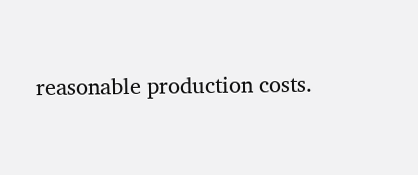reasonable production costs.